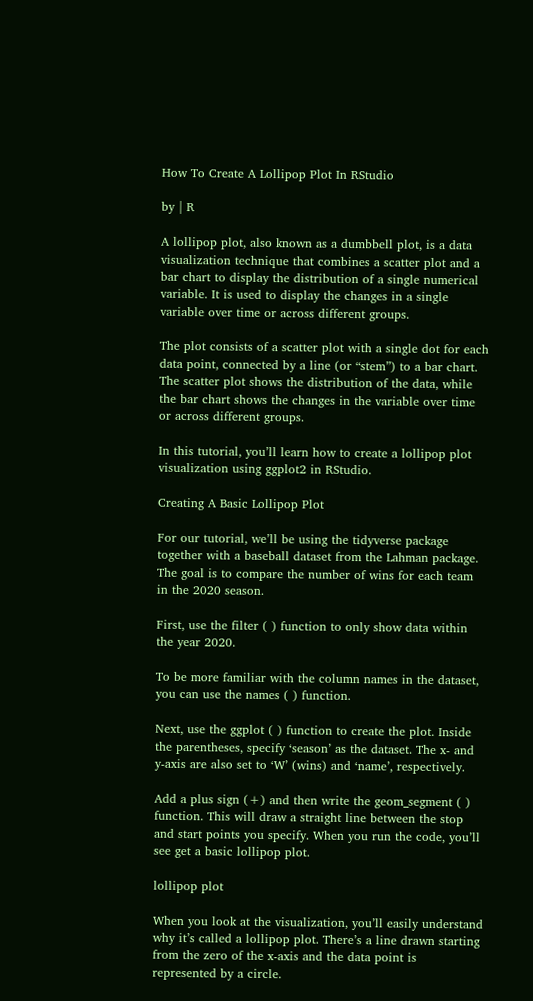How To Create A Lollipop Plot In RStudio

by | R

A lollipop plot, also known as a dumbbell plot, is a data visualization technique that combines a scatter plot and a bar chart to display the distribution of a single numerical variable. It is used to display the changes in a single variable over time or across different groups.

The plot consists of a scatter plot with a single dot for each data point, connected by a line (or “stem”) to a bar chart. The scatter plot shows the distribution of the data, while the bar chart shows the changes in the variable over time or across different groups.

In this tutorial, you’ll learn how to create a lollipop plot visualization using ggplot2 in RStudio.

Creating A Basic Lollipop Plot

For our tutorial, we’ll be using the tidyverse package together with a baseball dataset from the Lahman package. The goal is to compare the number of wins for each team in the 2020 season.

First, use the filter ( ) function to only show data within the year 2020.

To be more familiar with the column names in the dataset, you can use the names ( ) function.

Next, use the ggplot ( ) function to create the plot. Inside the parentheses, specify ‘season’ as the dataset. The x- and y-axis are also set to ‘W’ (wins) and ‘name’, respectively.

Add a plus sign (+) and then write the geom_segment ( ) function. This will draw a straight line between the stop and start points you specify. When you run the code, you’ll see get a basic lollipop plot.

lollipop plot

When you look at the visualization, you’ll easily understand why it’s called a lollipop plot. There’s a line drawn starting from the zero of the x-axis and the data point is represented by a circle.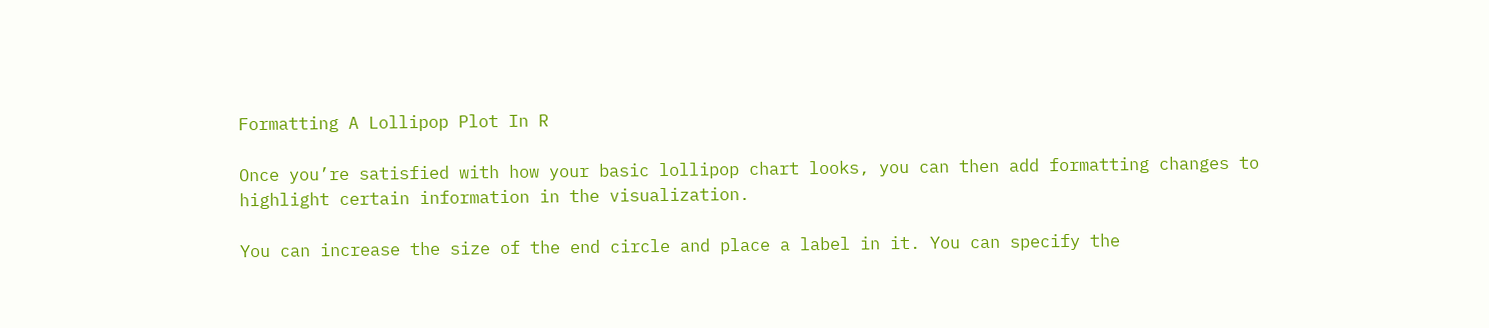Formatting A Lollipop Plot In R

Once you’re satisfied with how your basic lollipop chart looks, you can then add formatting changes to highlight certain information in the visualization.

You can increase the size of the end circle and place a label in it. You can specify the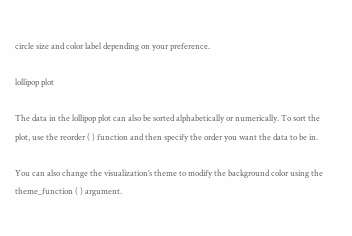circle size and color label depending on your preference.

lollipop plot

The data in the lollipop plot can also be sorted alphabetically or numerically. To sort the plot, use the reorder ( ) function and then specify the order you want the data to be in.

You can also change the visualization’s theme to modify the background color using the theme_function ( ) argument.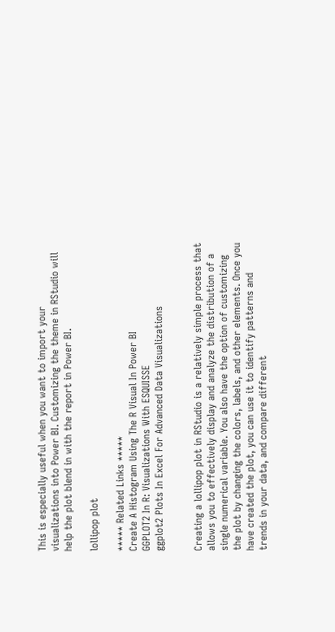This is especially useful when you want to import your visualizations into Power BI. Customizing the theme in RStudio will help the plot blend in with the report in Power BI.

lollipop plot

***** Related Links *****
Create A Histogram Using The R Visual In Power BI
GGPLOT2 In R: Visualizations With ESQUISSE
ggplot2 Plots In Excel For Advanced Data Visualizations


Creating a lollipop plot in RStudio is a relatively simple process that allows you to effectively display and analyze the distribution of a single numerical variable. You also have the option of customizing the plot by changing the colors, labels, and other elements. Once you have created the plot, you can use it to identify patterns and trends in your data, and compare different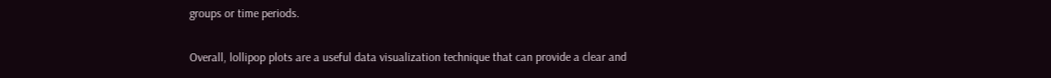groups or time periods.

Overall, lollipop plots are a useful data visualization technique that can provide a clear and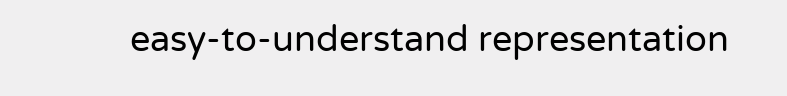easy-to-understand representation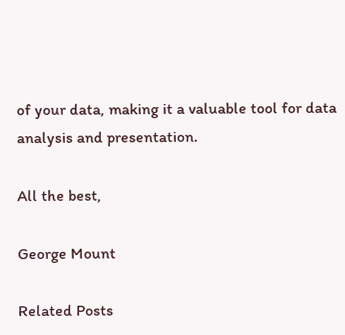of your data, making it a valuable tool for data analysis and presentation.

All the best,

George Mount

Related Posts